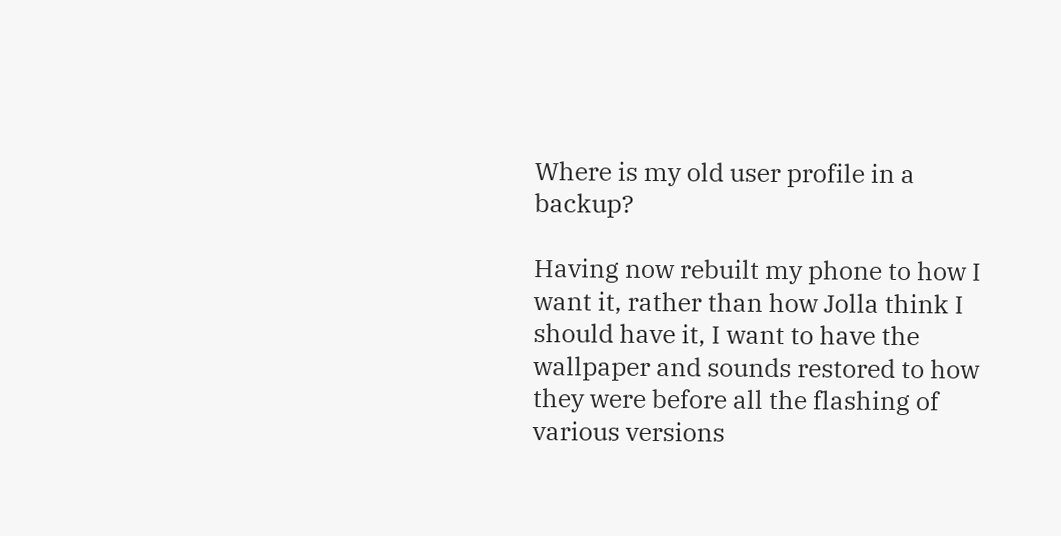Where is my old user profile in a backup?

Having now rebuilt my phone to how I want it, rather than how Jolla think I should have it, I want to have the wallpaper and sounds restored to how they were before all the flashing of various versions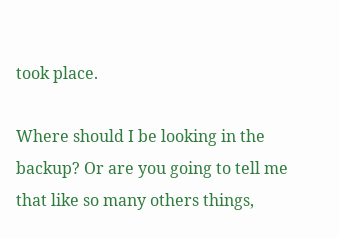took place.

Where should I be looking in the backup? Or are you going to tell me that like so many others things,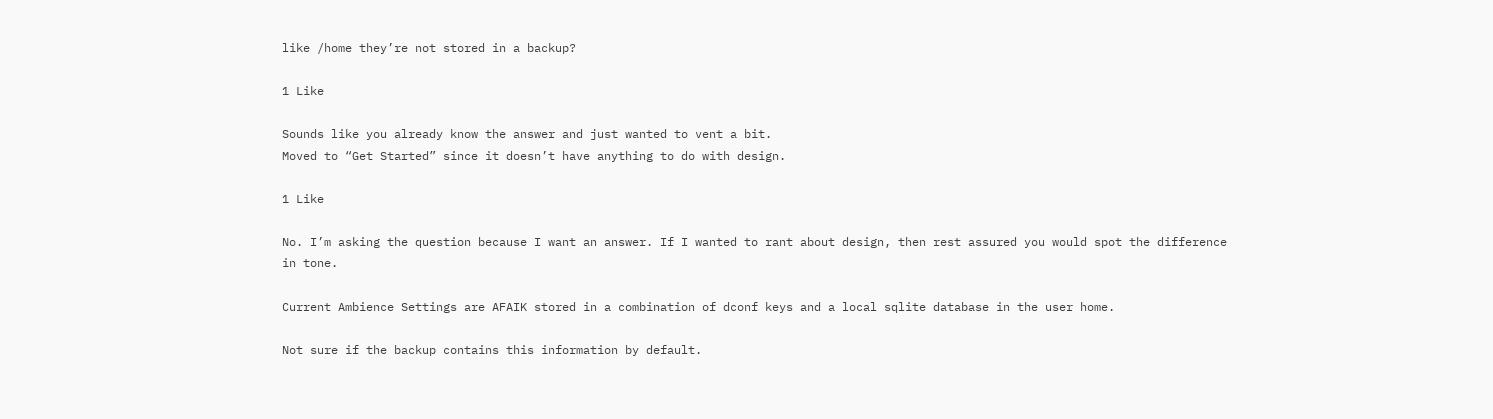like /home they’re not stored in a backup?

1 Like

Sounds like you already know the answer and just wanted to vent a bit.
Moved to “Get Started” since it doesn’t have anything to do with design.

1 Like

No. I’m asking the question because I want an answer. If I wanted to rant about design, then rest assured you would spot the difference in tone.

Current Ambience Settings are AFAIK stored in a combination of dconf keys and a local sqlite database in the user home.

Not sure if the backup contains this information by default.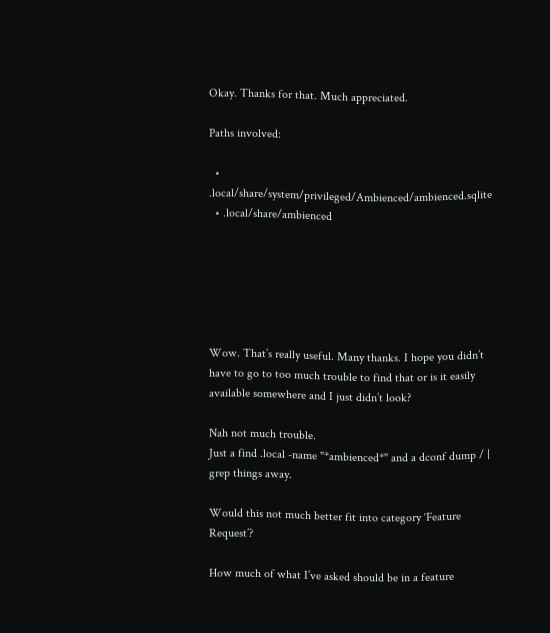Okay. Thanks for that. Much appreciated.

Paths involved:

  • .local/share/system/privileged/Ambienced/ambienced.sqlite
  • .local/share/ambienced






Wow. That’s really useful. Many thanks. I hope you didn’t have to go to too much trouble to find that or is it easily available somewhere and I just didn’t look?

Nah not much trouble.
Just a find .local -name "*ambienced*" and a dconf dump / | grep things away.

Would this not much better fit into category ‘Feature Request’?

How much of what I’ve asked should be in a feature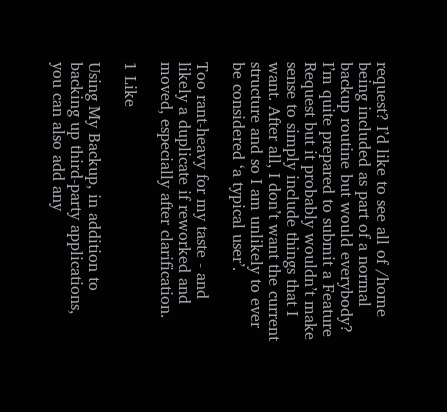request? I’d like to see all of /home being included as part of a normal backup routine but would everybody? I’m quite prepared to submit a Feature Request but it probably wouldn’t make sense to simply include things that I want. After all, I don’t want the current structure and so I am unlikely to ever be considered ‘a typical user’.

Too rant-heavy for my taste - and likely a duplicate if reworked and moved, especially after clarification.

1 Like

Using My Backup, in addition to backing up third-party applications, you can also add any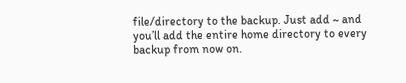file/directory to the backup. Just add ~ and you’ll add the entire home directory to every backup from now on.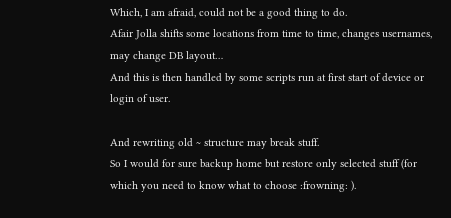Which, I am afraid, could not be a good thing to do.
Afair Jolla shifts some locations from time to time, changes usernames, may change DB layout…
And this is then handled by some scripts run at first start of device or login of user.

And rewriting old ~ structure may break stuff.
So I would for sure backup home but restore only selected stuff (for which you need to know what to choose :frowning: ).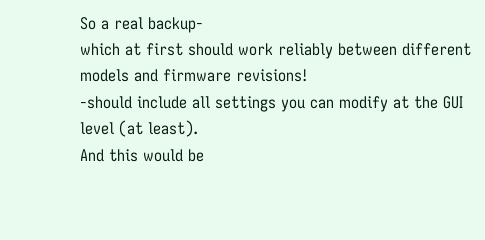So a real backup-
which at first should work reliably between different models and firmware revisions!
-should include all settings you can modify at the GUI level (at least).
And this would be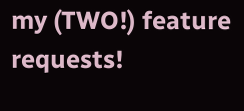my (TWO!) feature requests!